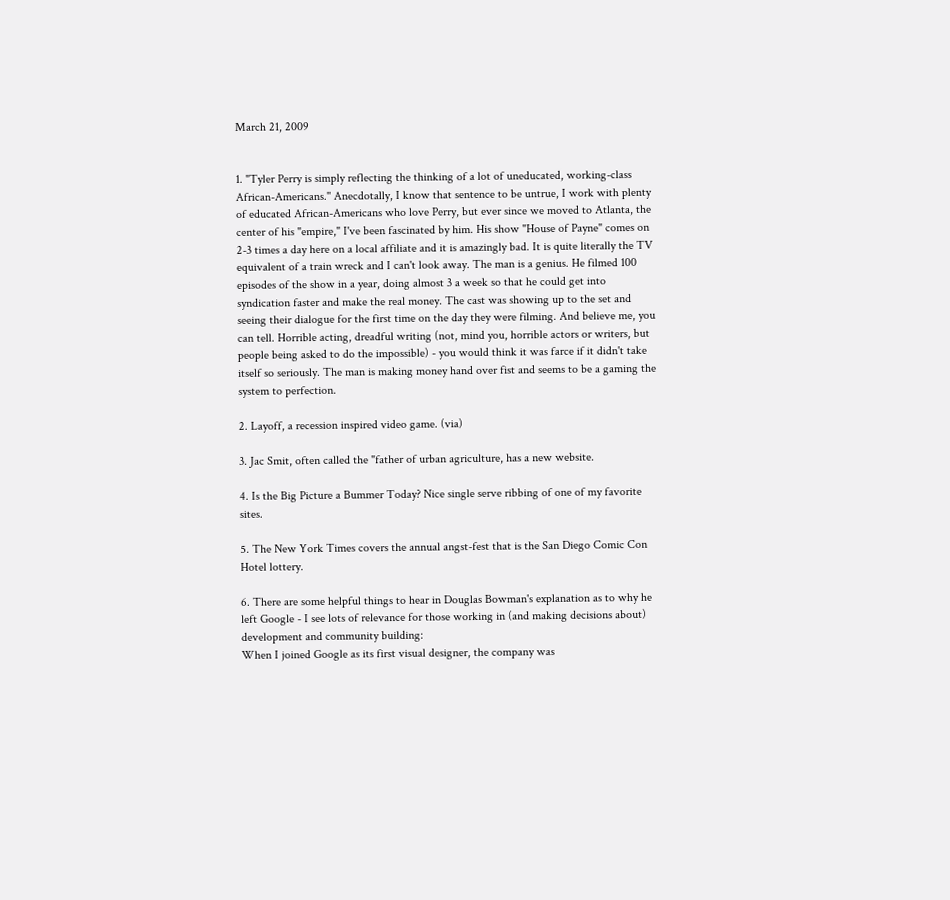March 21, 2009


1. "Tyler Perry is simply reflecting the thinking of a lot of uneducated, working-class African-Americans.'' Anecdotally, I know that sentence to be untrue, I work with plenty of educated African-Americans who love Perry, but ever since we moved to Atlanta, the center of his "empire," I've been fascinated by him. His show "House of Payne" comes on 2-3 times a day here on a local affiliate and it is amazingly bad. It is quite literally the TV equivalent of a train wreck and I can't look away. The man is a genius. He filmed 100 episodes of the show in a year, doing almost 3 a week so that he could get into syndication faster and make the real money. The cast was showing up to the set and seeing their dialogue for the first time on the day they were filming. And believe me, you can tell. Horrible acting, dreadful writing (not, mind you, horrible actors or writers, but people being asked to do the impossible) - you would think it was farce if it didn't take itself so seriously. The man is making money hand over fist and seems to be a gaming the system to perfection.

2. Layoff, a recession inspired video game. (via)

3. Jac Smit, often called the "father of urban agriculture, has a new website.

4. Is the Big Picture a Bummer Today? Nice single serve ribbing of one of my favorite sites.

5. The New York Times covers the annual angst-fest that is the San Diego Comic Con Hotel lottery.

6. There are some helpful things to hear in Douglas Bowman's explanation as to why he left Google - I see lots of relevance for those working in (and making decisions about) development and community building:
When I joined Google as its first visual designer, the company was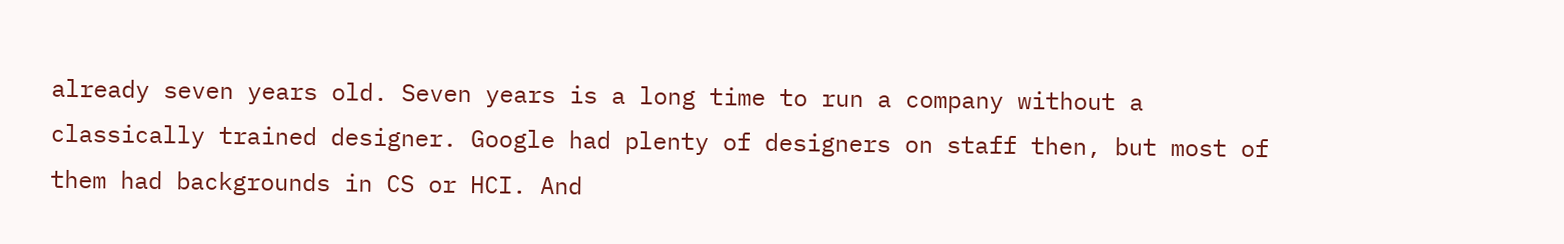already seven years old. Seven years is a long time to run a company without a classically trained designer. Google had plenty of designers on staff then, but most of them had backgrounds in CS or HCI. And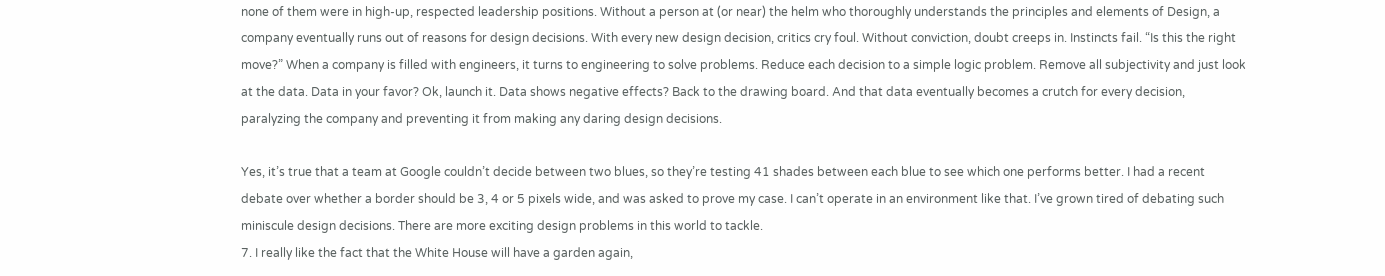none of them were in high-up, respected leadership positions. Without a person at (or near) the helm who thoroughly understands the principles and elements of Design, a company eventually runs out of reasons for design decisions. With every new design decision, critics cry foul. Without conviction, doubt creeps in. Instincts fail. “Is this the right move?” When a company is filled with engineers, it turns to engineering to solve problems. Reduce each decision to a simple logic problem. Remove all subjectivity and just look at the data. Data in your favor? Ok, launch it. Data shows negative effects? Back to the drawing board. And that data eventually becomes a crutch for every decision, paralyzing the company and preventing it from making any daring design decisions.

Yes, it’s true that a team at Google couldn’t decide between two blues, so they’re testing 41 shades between each blue to see which one performs better. I had a recent debate over whether a border should be 3, 4 or 5 pixels wide, and was asked to prove my case. I can’t operate in an environment like that. I’ve grown tired of debating such miniscule design decisions. There are more exciting design problems in this world to tackle.
7. I really like the fact that the White House will have a garden again,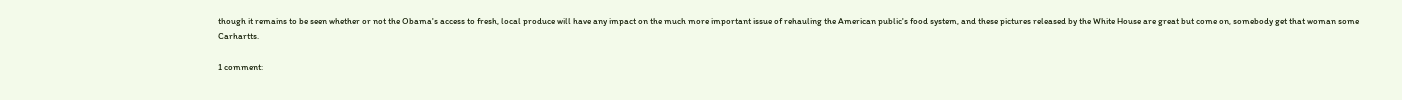though it remains to be seen whether or not the Obama's access to fresh, local produce will have any impact on the much more important issue of rehauling the American public's food system, and these pictures released by the White House are great but come on, somebody get that woman some Carhartts.

1 comment: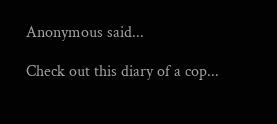Anonymous said...

Check out this diary of a cop...